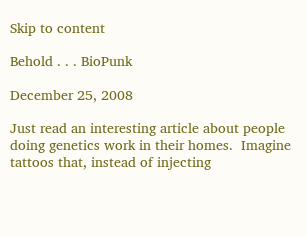Skip to content

Behold . . . BioPunk

December 25, 2008

Just read an interesting article about people doing genetics work in their homes.  Imagine tattoos that, instead of injecting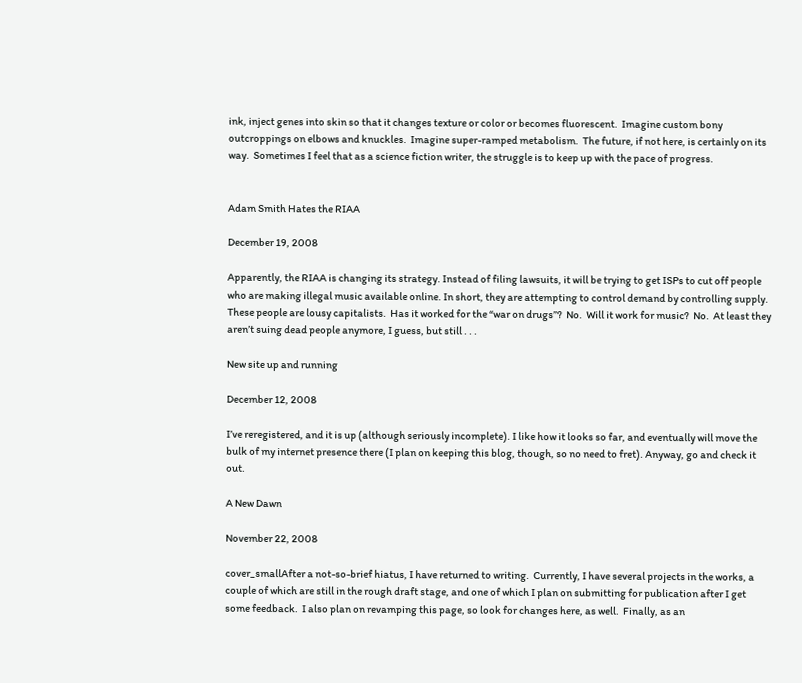ink, inject genes into skin so that it changes texture or color or becomes fluorescent.  Imagine custom bony outcroppings on elbows and knuckles.  Imagine super-ramped metabolism.  The future, if not here, is certainly on its way.  Sometimes I feel that as a science fiction writer, the struggle is to keep up with the pace of progress.


Adam Smith Hates the RIAA

December 19, 2008

Apparently, the RIAA is changing its strategy. Instead of filing lawsuits, it will be trying to get ISPs to cut off people who are making illegal music available online. In short, they are attempting to control demand by controlling supply. These people are lousy capitalists.  Has it worked for the “war on drugs”?  No.  Will it work for music?  No.  At least they aren’t suing dead people anymore, I guess, but still . . .

New site up and running

December 12, 2008

I’ve reregistered, and it is up (although seriously incomplete). I like how it looks so far, and eventually will move the bulk of my internet presence there (I plan on keeping this blog, though, so no need to fret). Anyway, go and check it out.

A New Dawn

November 22, 2008

cover_smallAfter a not-so-brief hiatus, I have returned to writing.  Currently, I have several projects in the works, a couple of which are still in the rough draft stage, and one of which I plan on submitting for publication after I get some feedback.  I also plan on revamping this page, so look for changes here, as well.  Finally, as an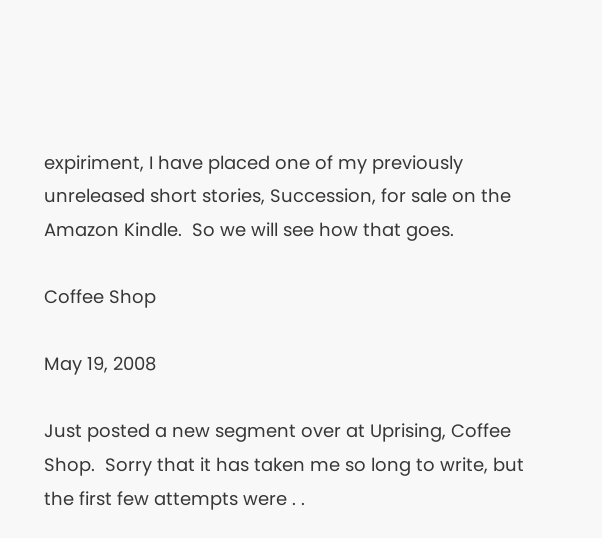expiriment, I have placed one of my previously unreleased short stories, Succession, for sale on the Amazon Kindle.  So we will see how that goes.

Coffee Shop

May 19, 2008

Just posted a new segment over at Uprising, Coffee Shop.  Sorry that it has taken me so long to write, but the first few attempts were . .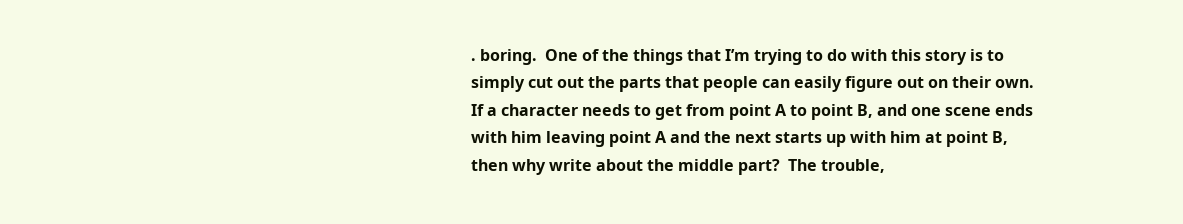. boring.  One of the things that I’m trying to do with this story is to simply cut out the parts that people can easily figure out on their own.  If a character needs to get from point A to point B, and one scene ends with him leaving point A and the next starts up with him at point B, then why write about the middle part?  The trouble,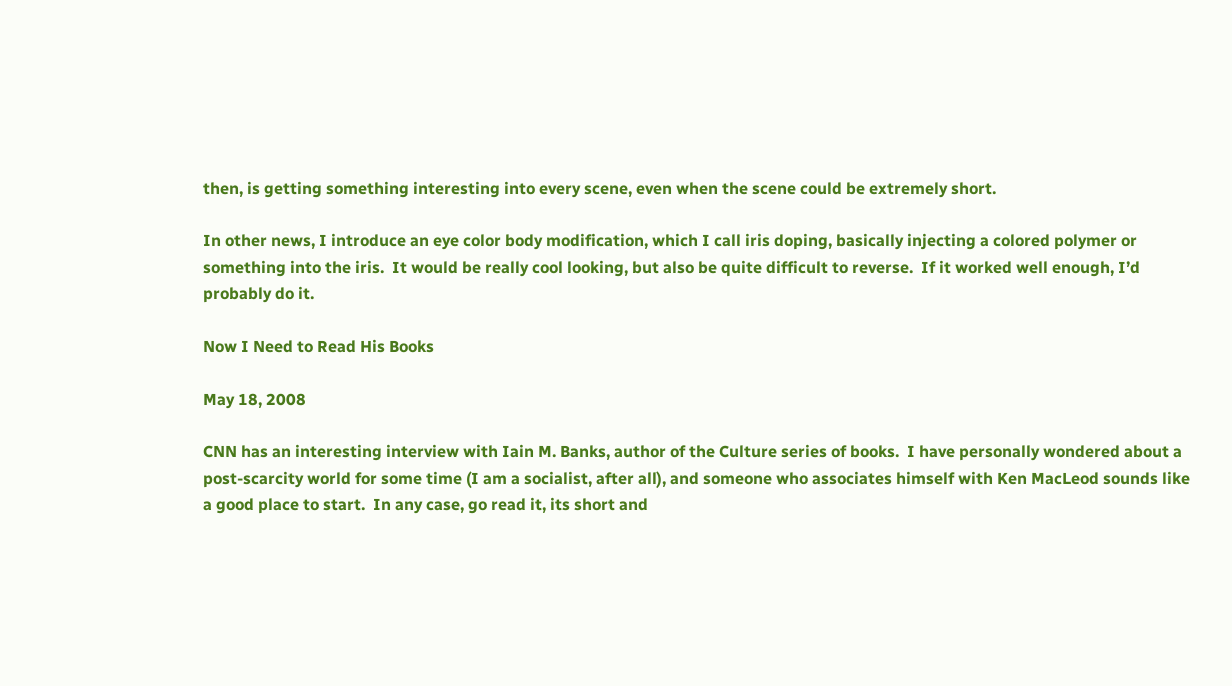then, is getting something interesting into every scene, even when the scene could be extremely short.

In other news, I introduce an eye color body modification, which I call iris doping, basically injecting a colored polymer or something into the iris.  It would be really cool looking, but also be quite difficult to reverse.  If it worked well enough, I’d probably do it.

Now I Need to Read His Books

May 18, 2008

CNN has an interesting interview with Iain M. Banks, author of the Culture series of books.  I have personally wondered about a post-scarcity world for some time (I am a socialist, after all), and someone who associates himself with Ken MacLeod sounds like a good place to start.  In any case, go read it, its short and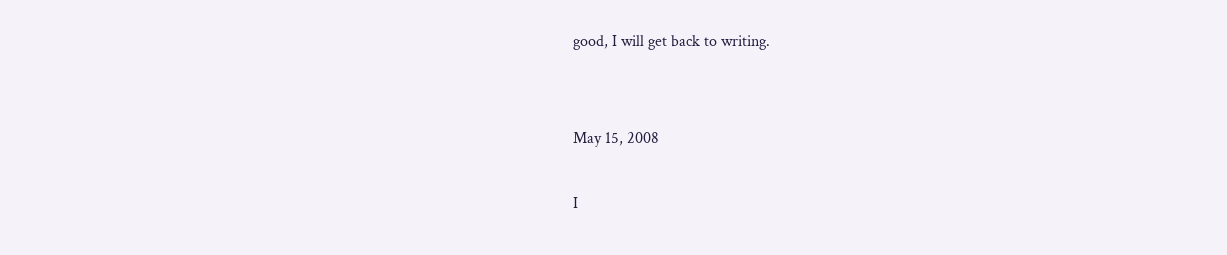good, I will get back to writing.


May 15, 2008

I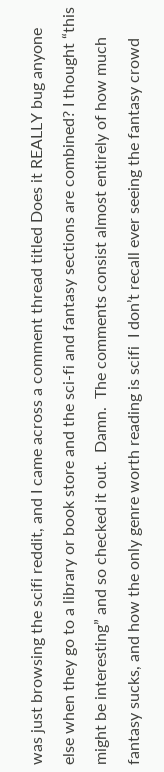was just browsing the scifi reddit, and I came across a comment thread titled Does it REALLY bug anyone else when they go to a library or book store and the sci-fi and fantasy sections are combined? I thought “this might be interesting” and so checked it out.  Damn.  The comments consist almost entirely of how much fantasy sucks, and how the only genre worth reading is scifi  I don’t recall ever seeing the fantasy crowd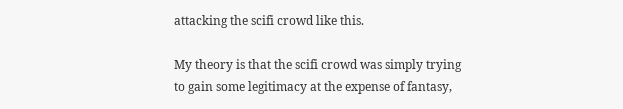attacking the scifi crowd like this.

My theory is that the scifi crowd was simply trying to gain some legitimacy at the expense of fantasy,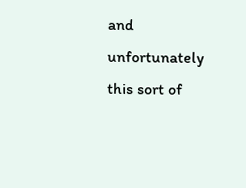and unfortunately this sort of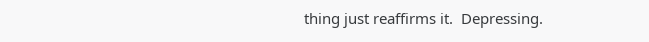thing just reaffirms it.  Depressing.